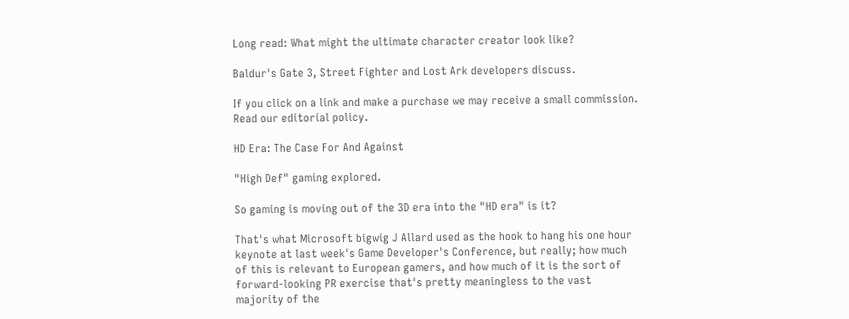Long read: What might the ultimate character creator look like?

Baldur's Gate 3, Street Fighter and Lost Ark developers discuss.

If you click on a link and make a purchase we may receive a small commission. Read our editorial policy.

HD Era: The Case For And Against

"High Def" gaming explored.

So gaming is moving out of the 3D era into the "HD era" is it?

That's what Microsoft bigwig J Allard used as the hook to hang his one hour keynote at last week's Game Developer's Conference, but really; how much of this is relevant to European gamers, and how much of it is the sort of forward-looking PR exercise that's pretty meaningless to the vast majority of the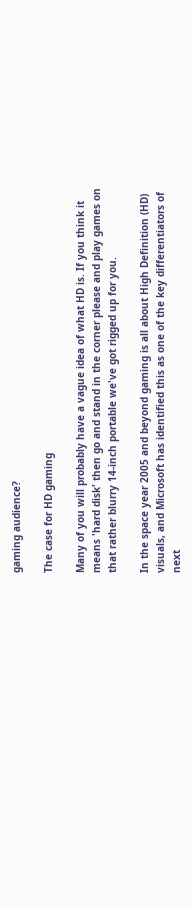gaming audience?

The case for HD gaming

Many of you will probably have a vague idea of what HD is. If you think it means 'hard disk' then go and stand in the corner please and play games on that rather blurry 14-inch portable we've got rigged up for you.

In the space year 2005 and beyond gaming is all about High Definition (HD) visuals, and Microsoft has identified this as one of the key differentiators of next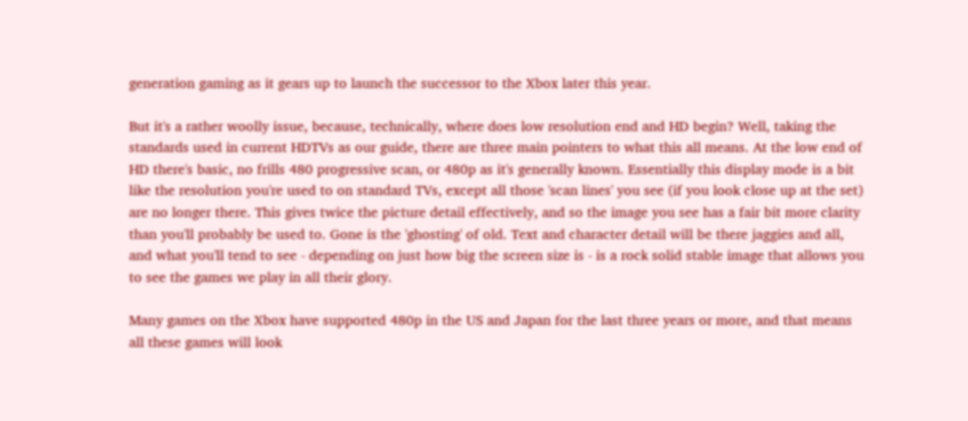generation gaming as it gears up to launch the successor to the Xbox later this year.

But it's a rather woolly issue, because, technically, where does low resolution end and HD begin? Well, taking the standards used in current HDTVs as our guide, there are three main pointers to what this all means. At the low end of HD there's basic, no frills 480 progressive scan, or 480p as it's generally known. Essentially this display mode is a bit like the resolution you're used to on standard TVs, except all those 'scan lines' you see (if you look close up at the set) are no longer there. This gives twice the picture detail effectively, and so the image you see has a fair bit more clarity than you'll probably be used to. Gone is the 'ghosting' of old. Text and character detail will be there jaggies and all, and what you'll tend to see - depending on just how big the screen size is - is a rock solid stable image that allows you to see the games we play in all their glory.

Many games on the Xbox have supported 480p in the US and Japan for the last three years or more, and that means all these games will look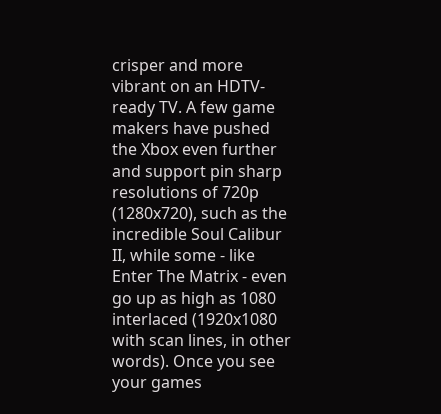crisper and more vibrant on an HDTV-ready TV. A few game makers have pushed the Xbox even further and support pin sharp resolutions of 720p (1280x720), such as the incredible Soul Calibur II, while some - like Enter The Matrix - even go up as high as 1080 interlaced (1920x1080 with scan lines, in other words). Once you see your games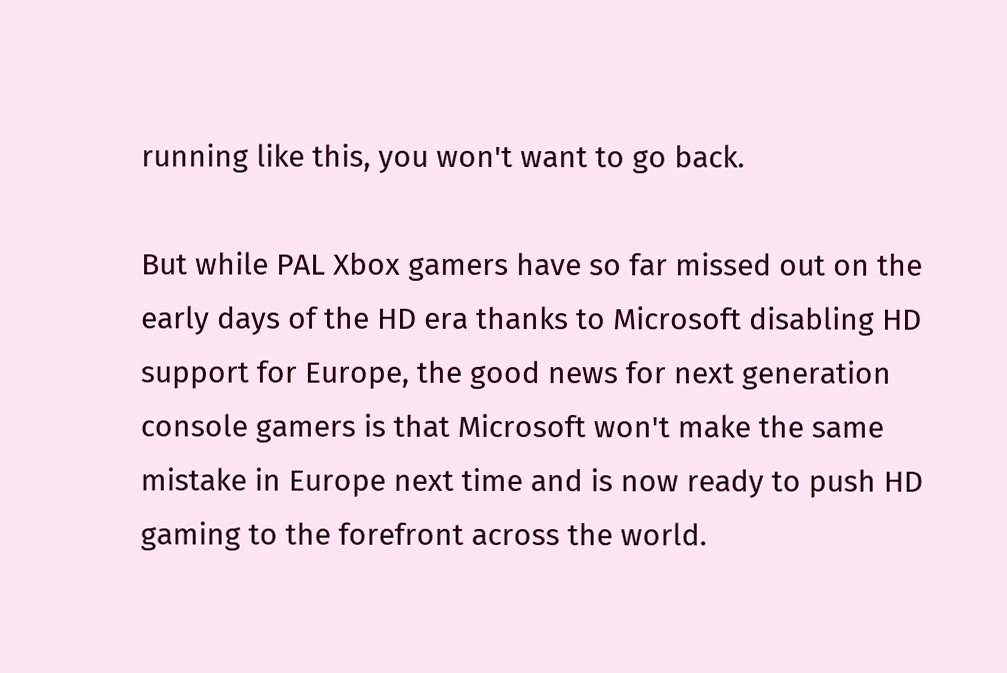running like this, you won't want to go back.

But while PAL Xbox gamers have so far missed out on the early days of the HD era thanks to Microsoft disabling HD support for Europe, the good news for next generation console gamers is that Microsoft won't make the same mistake in Europe next time and is now ready to push HD gaming to the forefront across the world.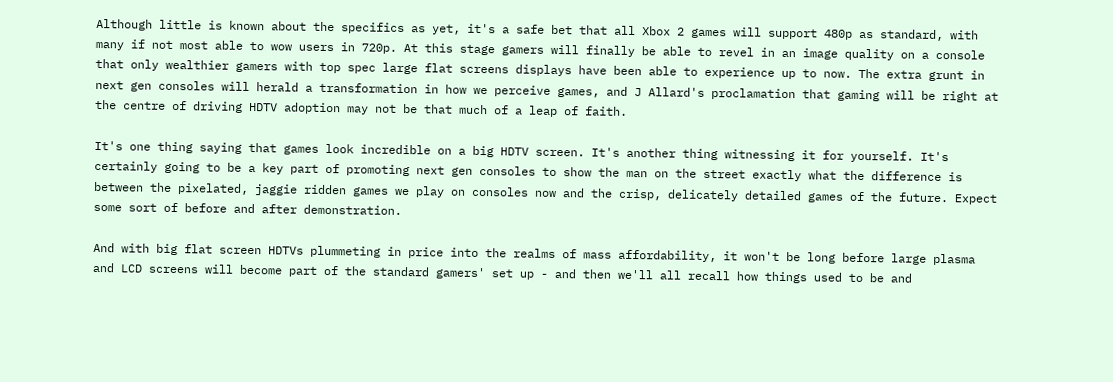Although little is known about the specifics as yet, it's a safe bet that all Xbox 2 games will support 480p as standard, with many if not most able to wow users in 720p. At this stage gamers will finally be able to revel in an image quality on a console that only wealthier gamers with top spec large flat screens displays have been able to experience up to now. The extra grunt in next gen consoles will herald a transformation in how we perceive games, and J Allard's proclamation that gaming will be right at the centre of driving HDTV adoption may not be that much of a leap of faith.

It's one thing saying that games look incredible on a big HDTV screen. It's another thing witnessing it for yourself. It's certainly going to be a key part of promoting next gen consoles to show the man on the street exactly what the difference is between the pixelated, jaggie ridden games we play on consoles now and the crisp, delicately detailed games of the future. Expect some sort of before and after demonstration.

And with big flat screen HDTVs plummeting in price into the realms of mass affordability, it won't be long before large plasma and LCD screens will become part of the standard gamers' set up - and then we'll all recall how things used to be and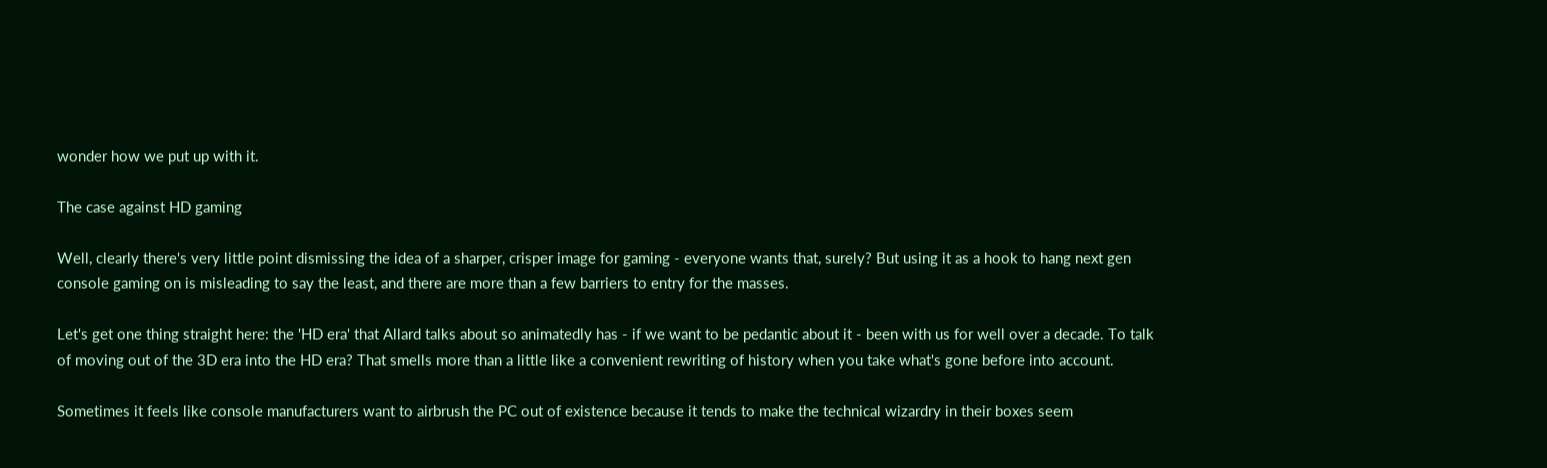wonder how we put up with it.

The case against HD gaming

Well, clearly there's very little point dismissing the idea of a sharper, crisper image for gaming - everyone wants that, surely? But using it as a hook to hang next gen console gaming on is misleading to say the least, and there are more than a few barriers to entry for the masses.

Let's get one thing straight here: the 'HD era' that Allard talks about so animatedly has - if we want to be pedantic about it - been with us for well over a decade. To talk of moving out of the 3D era into the HD era? That smells more than a little like a convenient rewriting of history when you take what's gone before into account.

Sometimes it feels like console manufacturers want to airbrush the PC out of existence because it tends to make the technical wizardry in their boxes seem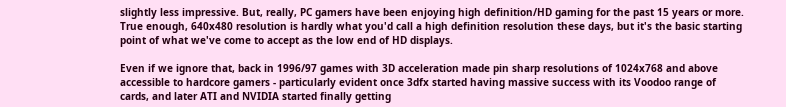slightly less impressive. But, really, PC gamers have been enjoying high definition/HD gaming for the past 15 years or more. True enough, 640x480 resolution is hardly what you'd call a high definition resolution these days, but it's the basic starting point of what we've come to accept as the low end of HD displays.

Even if we ignore that, back in 1996/97 games with 3D acceleration made pin sharp resolutions of 1024x768 and above accessible to hardcore gamers - particularly evident once 3dfx started having massive success with its Voodoo range of cards, and later ATI and NVIDIA started finally getting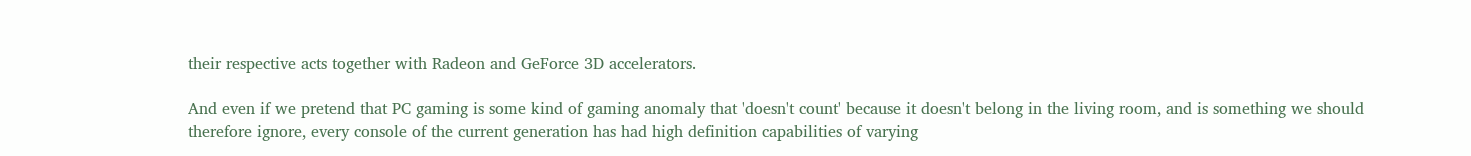their respective acts together with Radeon and GeForce 3D accelerators.

And even if we pretend that PC gaming is some kind of gaming anomaly that 'doesn't count' because it doesn't belong in the living room, and is something we should therefore ignore, every console of the current generation has had high definition capabilities of varying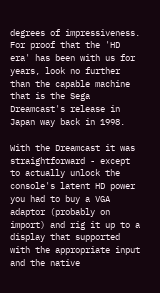degrees of impressiveness. For proof that the 'HD era' has been with us for years, look no further than the capable machine that is the Sega Dreamcast's release in Japan way back in 1998.

With the Dreamcast it was straightforward - except to actually unlock the console's latent HD power you had to buy a VGA adaptor (probably on import) and rig it up to a display that supported with the appropriate input and the native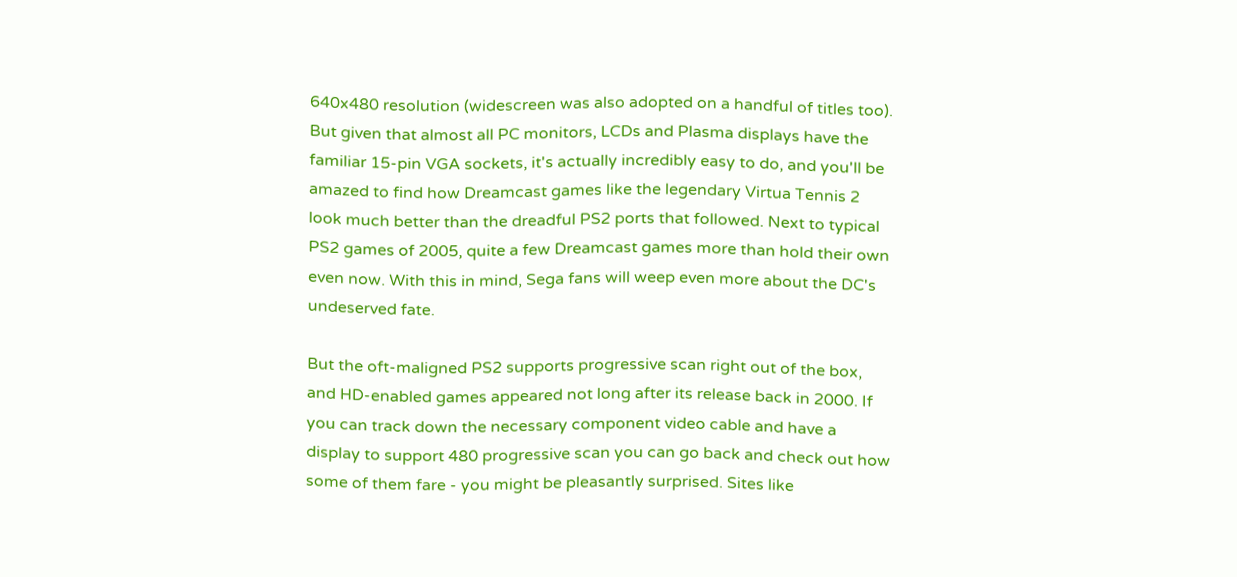640x480 resolution (widescreen was also adopted on a handful of titles too). But given that almost all PC monitors, LCDs and Plasma displays have the familiar 15-pin VGA sockets, it's actually incredibly easy to do, and you'll be amazed to find how Dreamcast games like the legendary Virtua Tennis 2 look much better than the dreadful PS2 ports that followed. Next to typical PS2 games of 2005, quite a few Dreamcast games more than hold their own even now. With this in mind, Sega fans will weep even more about the DC's undeserved fate.

But the oft-maligned PS2 supports progressive scan right out of the box, and HD-enabled games appeared not long after its release back in 2000. If you can track down the necessary component video cable and have a display to support 480 progressive scan you can go back and check out how some of them fare - you might be pleasantly surprised. Sites like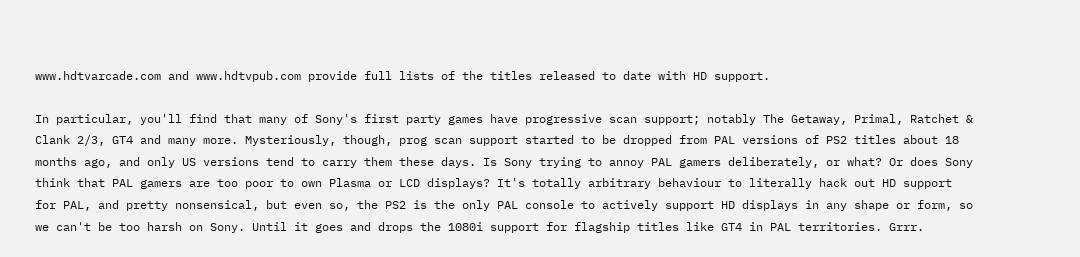www.hdtvarcade.com and www.hdtvpub.com provide full lists of the titles released to date with HD support.

In particular, you'll find that many of Sony's first party games have progressive scan support; notably The Getaway, Primal, Ratchet & Clank 2/3, GT4 and many more. Mysteriously, though, prog scan support started to be dropped from PAL versions of PS2 titles about 18 months ago, and only US versions tend to carry them these days. Is Sony trying to annoy PAL gamers deliberately, or what? Or does Sony think that PAL gamers are too poor to own Plasma or LCD displays? It's totally arbitrary behaviour to literally hack out HD support for PAL, and pretty nonsensical, but even so, the PS2 is the only PAL console to actively support HD displays in any shape or form, so we can't be too harsh on Sony. Until it goes and drops the 1080i support for flagship titles like GT4 in PAL territories. Grrr.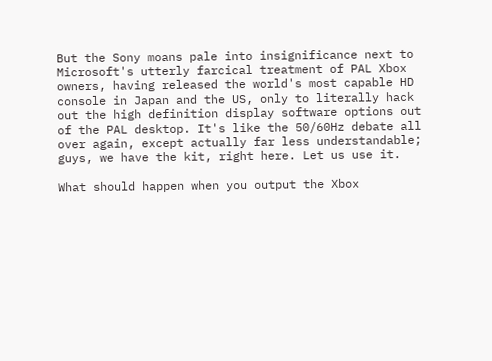But the Sony moans pale into insignificance next to Microsoft's utterly farcical treatment of PAL Xbox owners, having released the world's most capable HD console in Japan and the US, only to literally hack out the high definition display software options out of the PAL desktop. It's like the 50/60Hz debate all over again, except actually far less understandable; guys, we have the kit, right here. Let us use it.

What should happen when you output the Xbox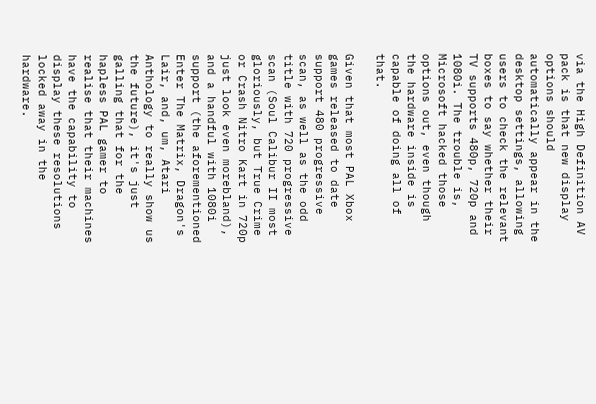via the High Definition AV pack is that new display options should automatically appear in the desktop settings, allowing users to check the relevant boxes to say whether their TV supports 480p, 720p and 1080i. The trouble is, Microsoft hacked those options out, even though the hardware inside is capable of doing all of that.

Given that most PAL Xbox games released to date support 480 progressive scan, as well as the odd title with 720 progressive scan (Soul Calibur II most gloriously, but True Crime or Crash Nitro Kart in 720p just look even morebland), and a handful with 1080i support (the aforementioned Enter The Matrix, Dragon's Lair, and, um, Atari Anthology to really show us the future), it's just galling that for the hapless PAL gamer to realise that their machines have the capability to display these resolutions locked away in the hardware.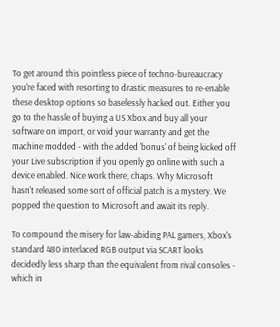To get around this pointless piece of techno-bureaucracy you're faced with resorting to drastic measures to re-enable these desktop options so baselessly hacked out. Either you go to the hassle of buying a US Xbox and buy all your software on import, or void your warranty and get the machine modded - with the added 'bonus' of being kicked off your Live subscription if you openly go online with such a device enabled. Nice work there, chaps. Why Microsoft hasn't released some sort of official patch is a mystery. We popped the question to Microsoft and await its reply.

To compound the misery for law-abiding PAL gamers, Xbox's standard 480 interlaced RGB output via SCART looks decidedly less sharp than the equivalent from rival consoles - which in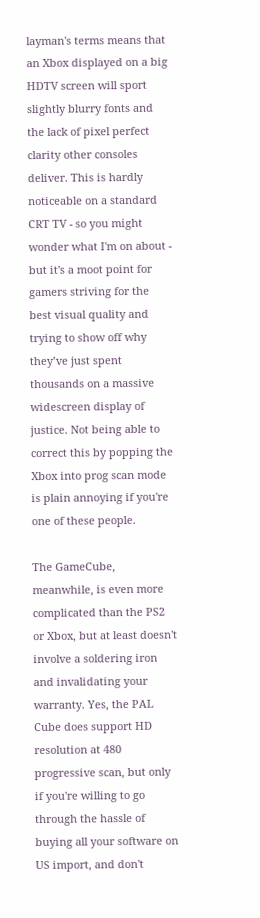layman's terms means that an Xbox displayed on a big HDTV screen will sport slightly blurry fonts and the lack of pixel perfect clarity other consoles deliver. This is hardly noticeable on a standard CRT TV - so you might wonder what I'm on about - but it's a moot point for gamers striving for the best visual quality and trying to show off why they’ve just spent thousands on a massive widescreen display of justice. Not being able to correct this by popping the Xbox into prog scan mode is plain annoying if you're one of these people.

The GameCube, meanwhile, is even more complicated than the PS2 or Xbox, but at least doesn't involve a soldering iron and invalidating your warranty. Yes, the PAL Cube does support HD resolution at 480 progressive scan, but only if you're willing to go through the hassle of buying all your software on US import, and don't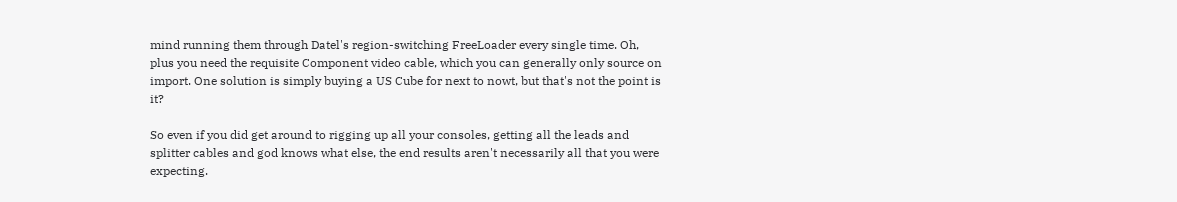mind running them through Datel's region-switching FreeLoader every single time. Oh, plus you need the requisite Component video cable, which you can generally only source on import. One solution is simply buying a US Cube for next to nowt, but that's not the point is it?

So even if you did get around to rigging up all your consoles, getting all the leads and splitter cables and god knows what else, the end results aren't necessarily all that you were expecting.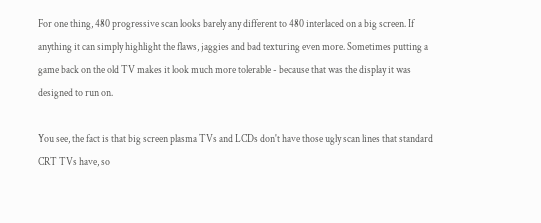For one thing, 480 progressive scan looks barely any different to 480 interlaced on a big screen. If anything it can simply highlight the flaws, jaggies and bad texturing even more. Sometimes putting a game back on the old TV makes it look much more tolerable - because that was the display it was designed to run on.

You see, the fact is that big screen plasma TVs and LCDs don't have those ugly scan lines that standard CRT TVs have, so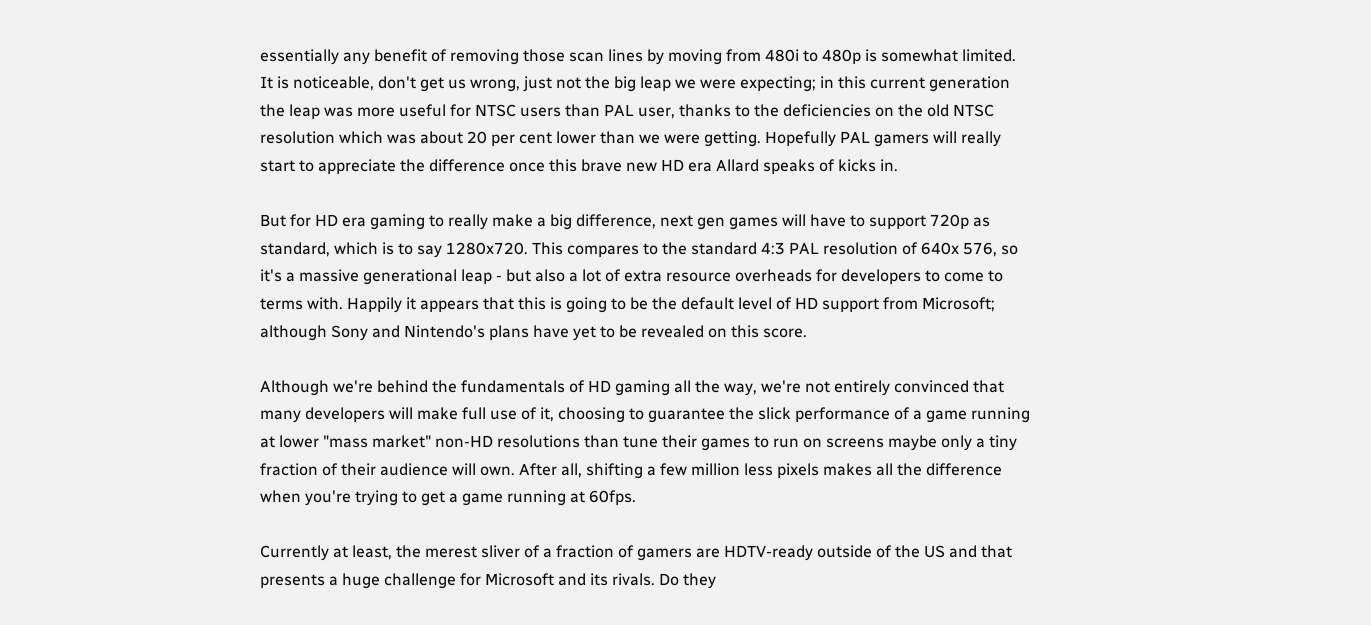essentially any benefit of removing those scan lines by moving from 480i to 480p is somewhat limited. It is noticeable, don't get us wrong, just not the big leap we were expecting; in this current generation the leap was more useful for NTSC users than PAL user, thanks to the deficiencies on the old NTSC resolution which was about 20 per cent lower than we were getting. Hopefully PAL gamers will really start to appreciate the difference once this brave new HD era Allard speaks of kicks in.

But for HD era gaming to really make a big difference, next gen games will have to support 720p as standard, which is to say 1280x720. This compares to the standard 4:3 PAL resolution of 640x 576, so it's a massive generational leap - but also a lot of extra resource overheads for developers to come to terms with. Happily it appears that this is going to be the default level of HD support from Microsoft; although Sony and Nintendo's plans have yet to be revealed on this score.

Although we're behind the fundamentals of HD gaming all the way, we're not entirely convinced that many developers will make full use of it, choosing to guarantee the slick performance of a game running at lower "mass market" non-HD resolutions than tune their games to run on screens maybe only a tiny fraction of their audience will own. After all, shifting a few million less pixels makes all the difference when you're trying to get a game running at 60fps.

Currently at least, the merest sliver of a fraction of gamers are HDTV-ready outside of the US and that presents a huge challenge for Microsoft and its rivals. Do they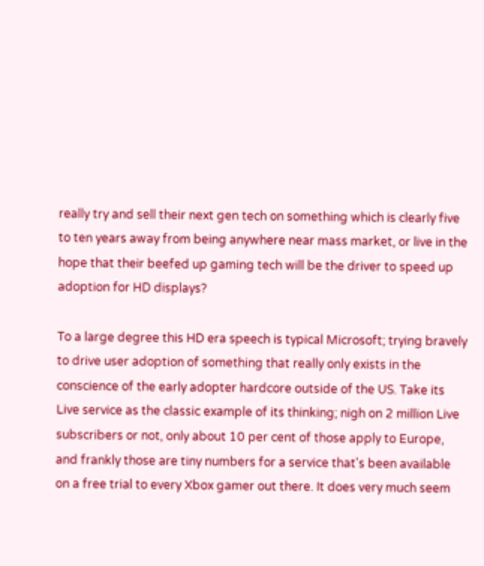really try and sell their next gen tech on something which is clearly five to ten years away from being anywhere near mass market, or live in the hope that their beefed up gaming tech will be the driver to speed up adoption for HD displays?

To a large degree this HD era speech is typical Microsoft; trying bravely to drive user adoption of something that really only exists in the conscience of the early adopter hardcore outside of the US. Take its Live service as the classic example of its thinking; nigh on 2 million Live subscribers or not, only about 10 per cent of those apply to Europe, and frankly those are tiny numbers for a service that's been available on a free trial to every Xbox gamer out there. It does very much seem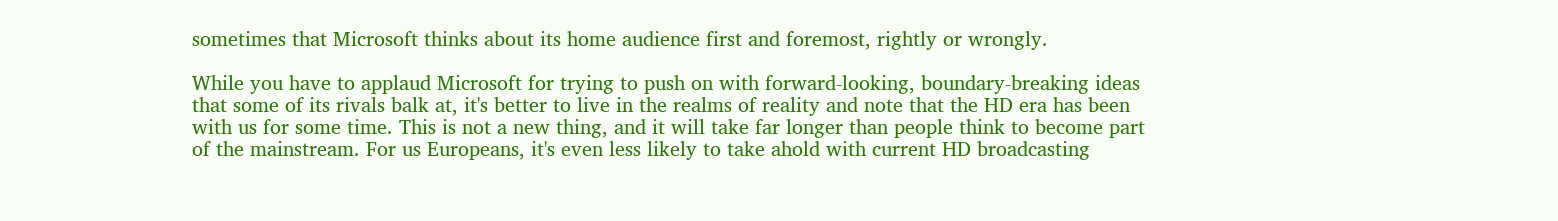sometimes that Microsoft thinks about its home audience first and foremost, rightly or wrongly.

While you have to applaud Microsoft for trying to push on with forward-looking, boundary-breaking ideas that some of its rivals balk at, it's better to live in the realms of reality and note that the HD era has been with us for some time. This is not a new thing, and it will take far longer than people think to become part of the mainstream. For us Europeans, it's even less likely to take ahold with current HD broadcasting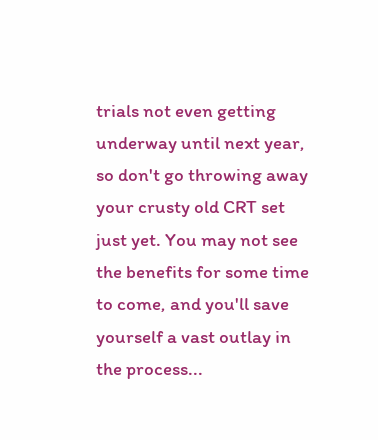trials not even getting underway until next year, so don't go throwing away your crusty old CRT set just yet. You may not see the benefits for some time to come, and you'll save yourself a vast outlay in the process...